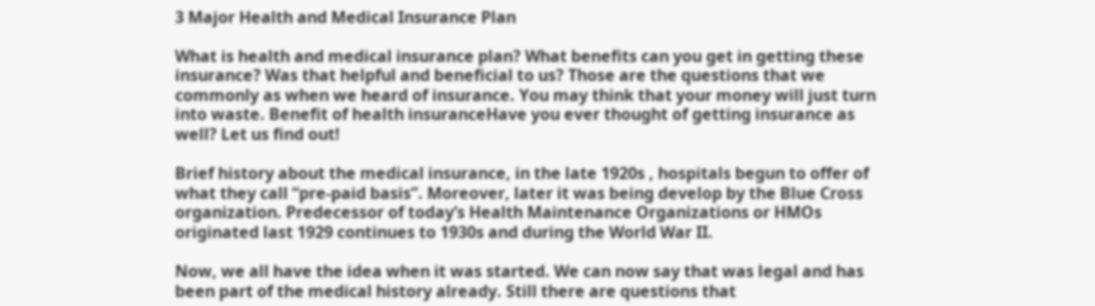3 Major Health and Medical Insurance Plan

What is health and medical insurance plan? What benefits can you get in getting these insurance? Was that helpful and beneficial to us? Those are the questions that we commonly as when we heard of insurance. You may think that your money will just turn into waste. Benefit of health insuranceHave you ever thought of getting insurance as well? Let us find out!

Brief history about the medical insurance, in the late 1920s , hospitals begun to offer of what they call “pre-paid basis”. Moreover, later it was being develop by the Blue Cross organization. Predecessor of today’s Health Maintenance Organizations or HMOs originated last 1929 continues to 1930s and during the World War II.

Now, we all have the idea when it was started. We can now say that was legal and has been part of the medical history already. Still there are questions that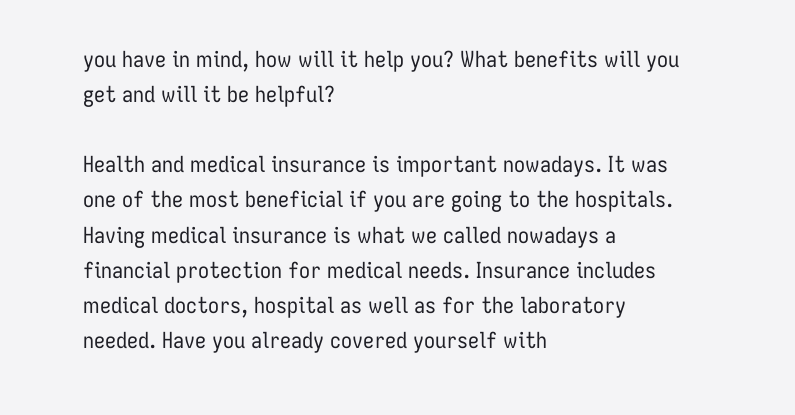you have in mind, how will it help you? What benefits will you get and will it be helpful?

Health and medical insurance is important nowadays. It was one of the most beneficial if you are going to the hospitals. Having medical insurance is what we called nowadays a financial protection for medical needs. Insurance includes medical doctors, hospital as well as for the laboratory needed. Have you already covered yourself with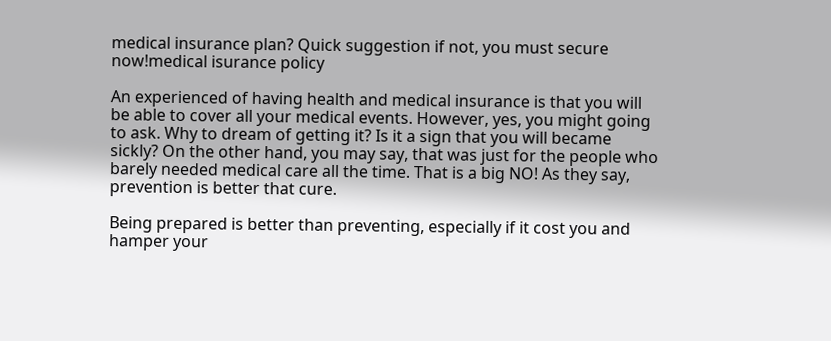medical insurance plan? Quick suggestion if not, you must secure now!medical isurance policy

An experienced of having health and medical insurance is that you will be able to cover all your medical events. However, yes, you might going to ask. Why to dream of getting it? Is it a sign that you will became sickly? On the other hand, you may say, that was just for the people who barely needed medical care all the time. That is a big NO! As they say, prevention is better that cure.

Being prepared is better than preventing, especially if it cost you and hamper your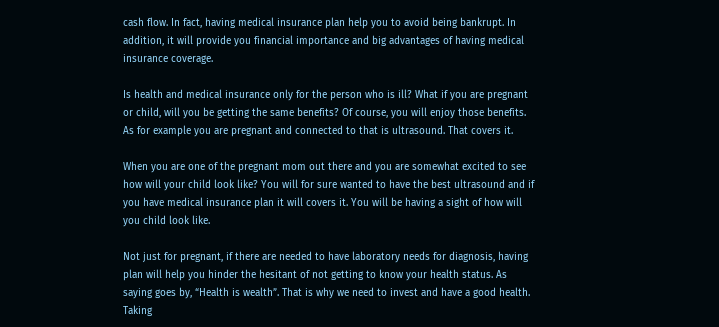cash flow. In fact, having medical insurance plan help you to avoid being bankrupt. In addition, it will provide you financial importance and big advantages of having medical insurance coverage.

Is health and medical insurance only for the person who is ill? What if you are pregnant or child, will you be getting the same benefits? Of course, you will enjoy those benefits. As for example you are pregnant and connected to that is ultrasound. That covers it.

When you are one of the pregnant mom out there and you are somewhat excited to see how will your child look like? You will for sure wanted to have the best ultrasound and if you have medical insurance plan it will covers it. You will be having a sight of how will you child look like.

Not just for pregnant, if there are needed to have laboratory needs for diagnosis, having plan will help you hinder the hesitant of not getting to know your health status. As saying goes by, “Health is wealth”. That is why we need to invest and have a good health. Taking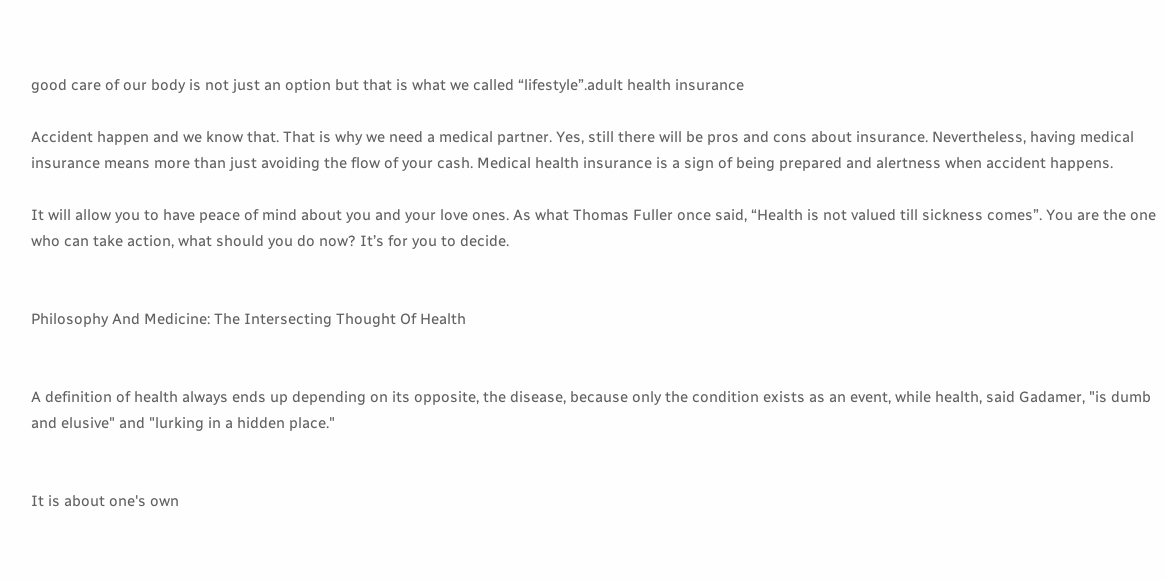good care of our body is not just an option but that is what we called “lifestyle”.adult health insurance

Accident happen and we know that. That is why we need a medical partner. Yes, still there will be pros and cons about insurance. Nevertheless, having medical insurance means more than just avoiding the flow of your cash. Medical health insurance is a sign of being prepared and alertness when accident happens.

It will allow you to have peace of mind about you and your love ones. As what Thomas Fuller once said, “Health is not valued till sickness comes”. You are the one who can take action, what should you do now? It’s for you to decide.


Philosophy And Medicine: The Intersecting Thought Of Health


A definition of health always ends up depending on its opposite, the disease, because only the condition exists as an event, while health, said Gadamer, "is dumb and elusive" and "lurking in a hidden place."


It is about one's own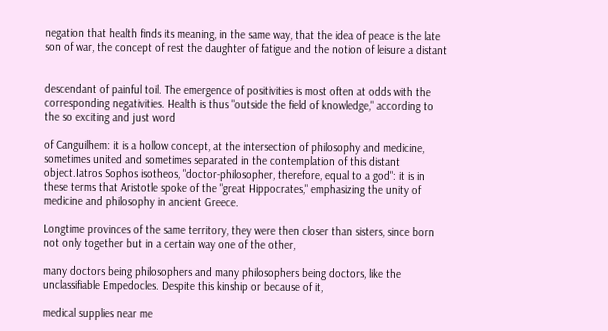negation that health finds its meaning, in the same way, that the idea of peace is the late son of war, the concept of rest the daughter of fatigue and the notion of leisure a distant


descendant of painful toil. The emergence of positivities is most often at odds with the corresponding negativities. Health is thus "outside the field of knowledge," according to the so exciting and just word

of Canguilhem: it is a hollow concept, at the intersection of philosophy and medicine, sometimes united and sometimes separated in the contemplation of this distant object.Iatros Sophos isotheos, "doctor-philosopher, therefore, equal to a god": it is in these terms that Aristotle spoke of the "great Hippocrates," emphasizing the unity of medicine and philosophy in ancient Greece.

Longtime provinces of the same territory, they were then closer than sisters, since born not only together but in a certain way one of the other,

many doctors being philosophers and many philosophers being doctors, like the unclassifiable Empedocles. Despite this kinship or because of it,

medical supplies near me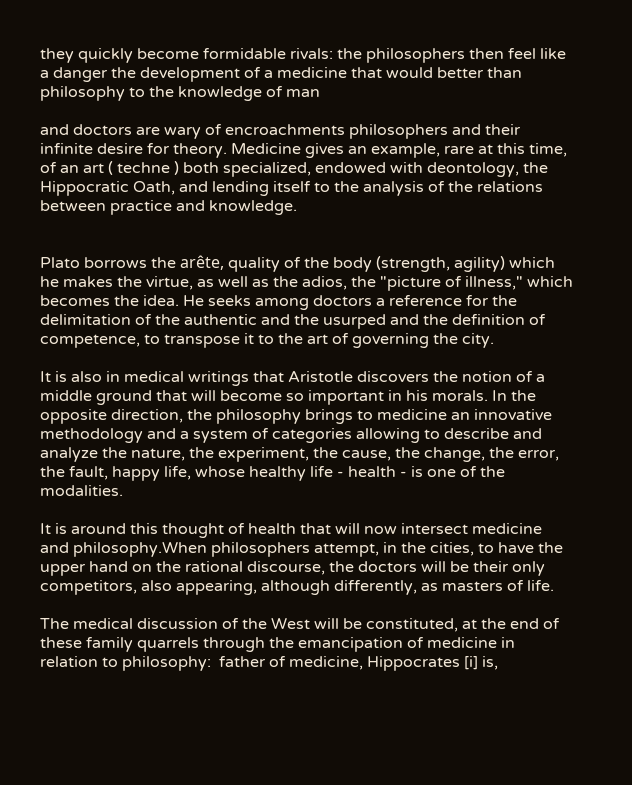they quickly become formidable rivals: the philosophers then feel like a danger the development of a medicine that would better than philosophy to the knowledge of man

and doctors are wary of encroachments philosophers and their infinite desire for theory. Medicine gives an example, rare at this time, of an art ( techne ) both specialized, endowed with deontology, the Hippocratic Oath, and lending itself to the analysis of the relations between practice and knowledge.


Plato borrows the arête, quality of the body (strength, agility) which he makes the virtue, as well as the adios, the "picture of illness," which becomes the idea. He seeks among doctors a reference for the delimitation of the authentic and the usurped and the definition of competence, to transpose it to the art of governing the city.

It is also in medical writings that Aristotle discovers the notion of a middle ground that will become so important in his morals. In the opposite direction, the philosophy brings to medicine an innovative methodology and a system of categories allowing to describe and analyze the nature, the experiment, the cause, the change, the error, the fault, happy life, whose healthy life - health - is one of the modalities.

It is around this thought of health that will now intersect medicine and philosophy.When philosophers attempt, in the cities, to have the upper hand on the rational discourse, the doctors will be their only competitors, also appearing, although differently, as masters of life.

The medical discussion of the West will be constituted, at the end of these family quarrels through the emancipation of medicine in relation to philosophy:  father of medicine, Hippocrates [i] is,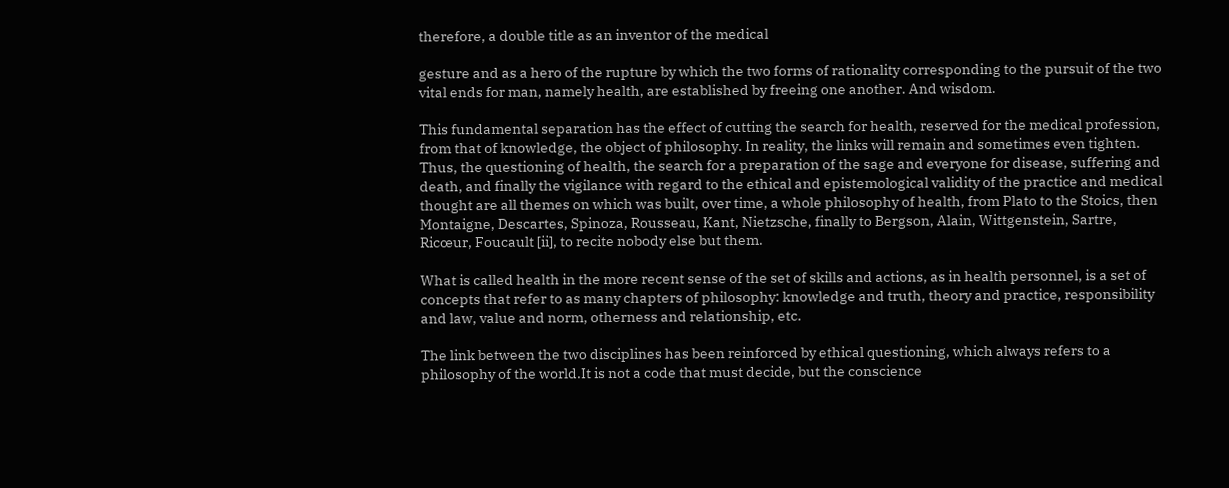therefore, a double title as an inventor of the medical

gesture and as a hero of the rupture by which the two forms of rationality corresponding to the pursuit of the two vital ends for man, namely health, are established by freeing one another. And wisdom.

This fundamental separation has the effect of cutting the search for health, reserved for the medical profession, from that of knowledge, the object of philosophy. In reality, the links will remain and sometimes even tighten. Thus, the questioning of health, the search for a preparation of the sage and everyone for disease, suffering and death, and finally the vigilance with regard to the ethical and epistemological validity of the practice and medical thought are all themes on which was built, over time, a whole philosophy of health, from Plato to the Stoics, then Montaigne, Descartes, Spinoza, Rousseau, Kant, Nietzsche, finally to Bergson, Alain, Wittgenstein, Sartre, Ricœur, Foucault [ii], to recite nobody else but them.

What is called health in the more recent sense of the set of skills and actions, as in health personnel, is a set of concepts that refer to as many chapters of philosophy: knowledge and truth, theory and practice, responsibility and law, value and norm, otherness and relationship, etc.

The link between the two disciplines has been reinforced by ethical questioning, which always refers to a philosophy of the world.It is not a code that must decide, but the conscience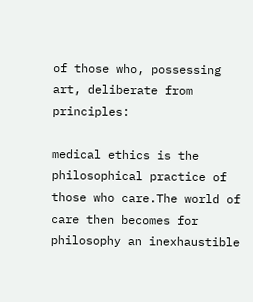of those who, possessing art, deliberate from principles:

medical ethics is the philosophical practice of those who care.The world of care then becomes for philosophy an inexhaustible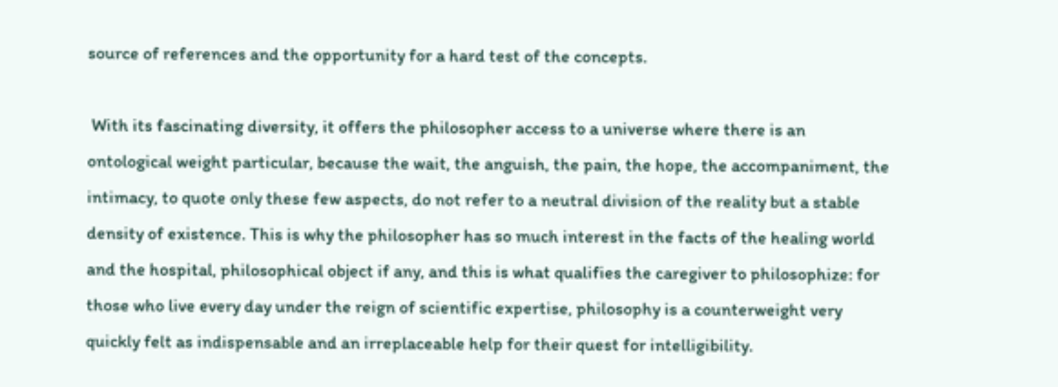source of references and the opportunity for a hard test of the concepts.

 With its fascinating diversity, it offers the philosopher access to a universe where there is an ontological weight particular, because the wait, the anguish, the pain, the hope, the accompaniment, the intimacy, to quote only these few aspects, do not refer to a neutral division of the reality but a stable density of existence. This is why the philosopher has so much interest in the facts of the healing world and the hospital, philosophical object if any, and this is what qualifies the caregiver to philosophize: for those who live every day under the reign of scientific expertise, philosophy is a counterweight very quickly felt as indispensable and an irreplaceable help for their quest for intelligibility.